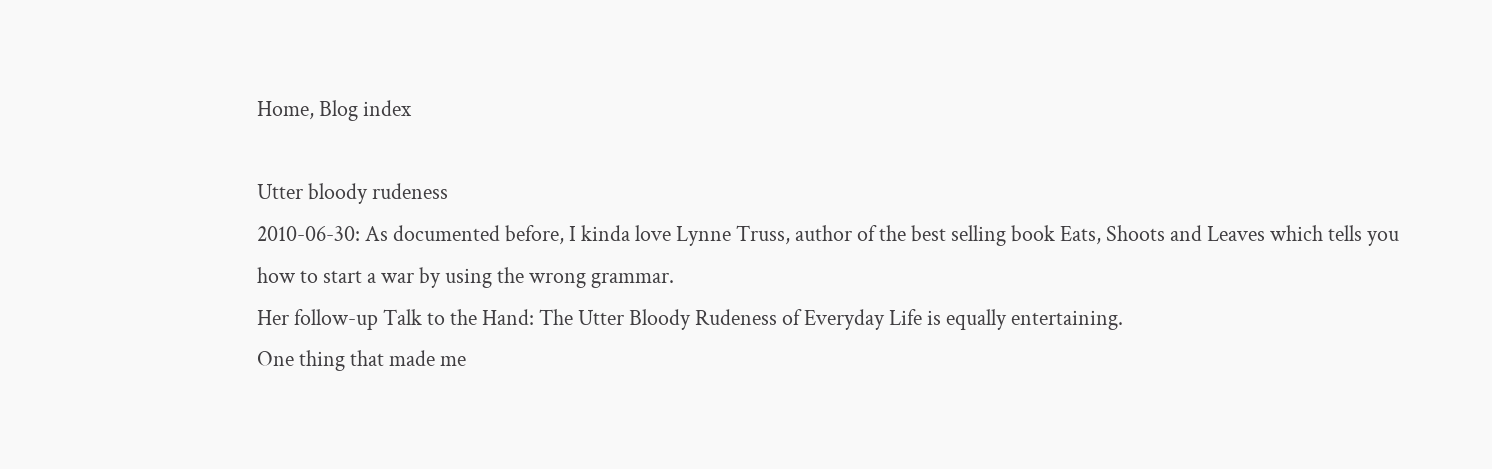Home, Blog index

Utter bloody rudeness
2010-06-30: As documented before, I kinda love Lynne Truss, author of the best selling book Eats, Shoots and Leaves which tells you how to start a war by using the wrong grammar.
Her follow-up Talk to the Hand: The Utter Bloody Rudeness of Everyday Life is equally entertaining.
One thing that made me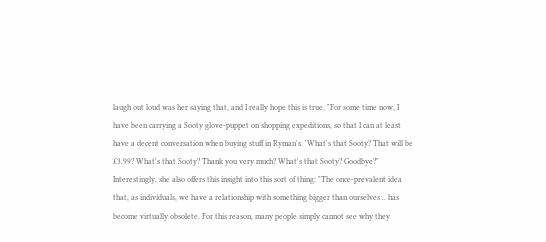laugh out loud was her saying that, and I really hope this is true, "For some time now, I have been carrying a Sooty glove-puppet on shopping expeditions, so that I can at least have a decent conversation when buying stuff in Ryman's. 'What's that Sooty? That will be £3.99? What's that Sooty? Thank you very much? What's that Sooty? Goodbye?"
Interestingly, she also offers this insight into this sort of thing: "The once-prevalent idea that, as individuals, we have a relationship with something bigger than ourselves .. has become virtually obsolete. For this reason, many people simply cannot see why they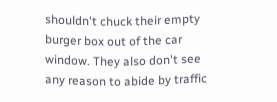shouldn't chuck their empty burger box out of the car window. They also don't see any reason to abide by traffic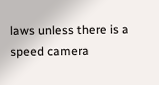laws unless there is a speed camera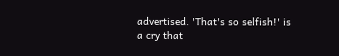advertised. 'That's so selfish!' is a cry that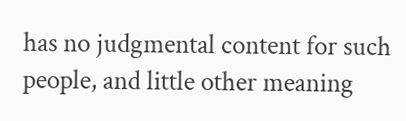has no judgmental content for such people, and little other meaning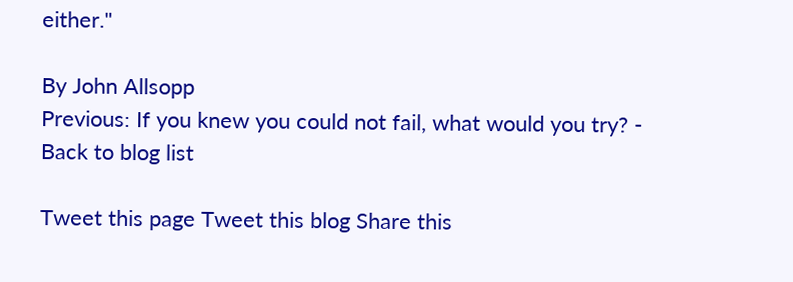either."

By John Allsopp
Previous: If you knew you could not fail, what would you try? - Back to blog list

Tweet this page Tweet this blog Share this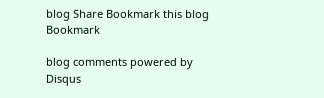blog Share Bookmark this blog Bookmark

blog comments powered by Disqus